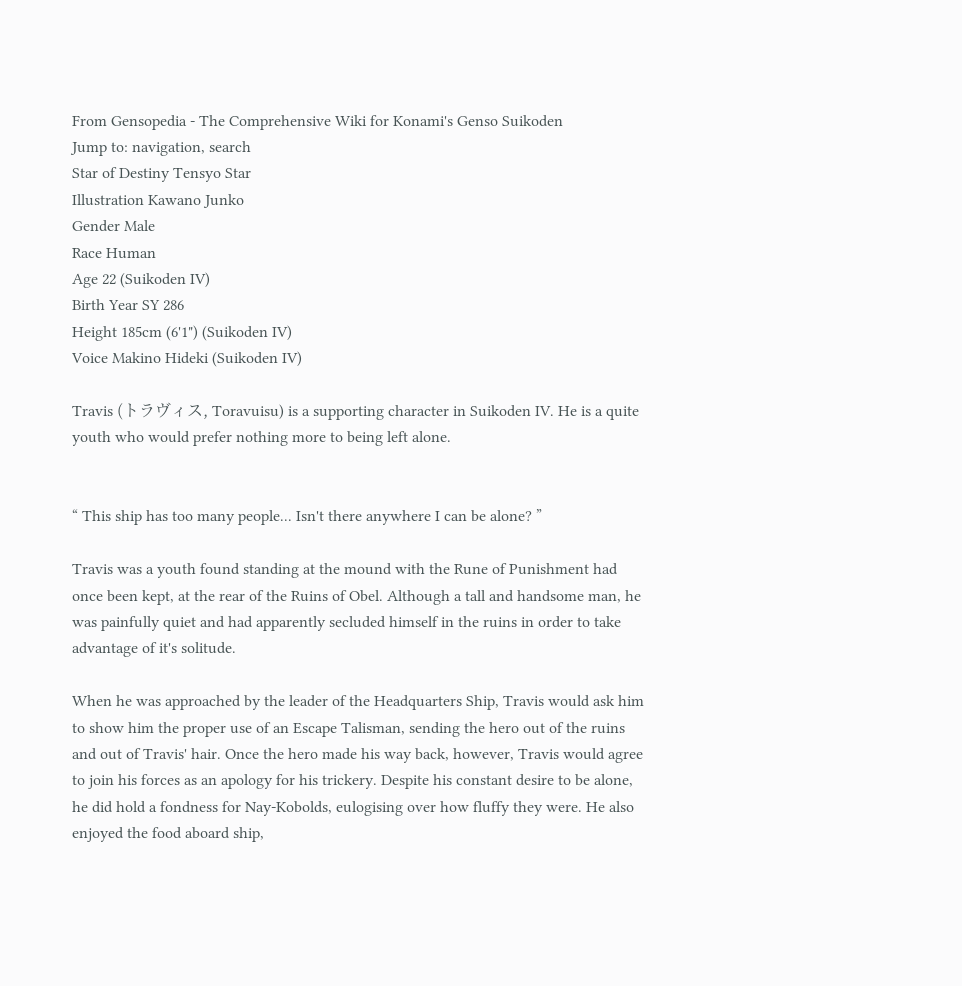From Gensopedia - The Comprehensive Wiki for Konami's Genso Suikoden
Jump to: navigation, search
Star of Destiny Tensyo Star
Illustration Kawano Junko
Gender Male
Race Human
Age 22 (Suikoden IV)
Birth Year SY 286
Height 185cm (6'1") (Suikoden IV)
Voice Makino Hideki (Suikoden IV)

Travis (トラヴィス, Toravuisu) is a supporting character in Suikoden IV. He is a quite youth who would prefer nothing more to being left alone.


“ This ship has too many people... Isn't there anywhere I can be alone? ”

Travis was a youth found standing at the mound with the Rune of Punishment had once been kept, at the rear of the Ruins of Obel. Although a tall and handsome man, he was painfully quiet and had apparently secluded himself in the ruins in order to take advantage of it's solitude.

When he was approached by the leader of the Headquarters Ship, Travis would ask him to show him the proper use of an Escape Talisman, sending the hero out of the ruins and out of Travis' hair. Once the hero made his way back, however, Travis would agree to join his forces as an apology for his trickery. Despite his constant desire to be alone, he did hold a fondness for Nay-Kobolds, eulogising over how fluffy they were. He also enjoyed the food aboard ship,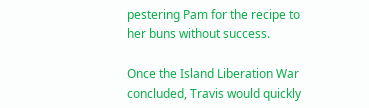pestering Pam for the recipe to her buns without success.

Once the Island Liberation War concluded, Travis would quickly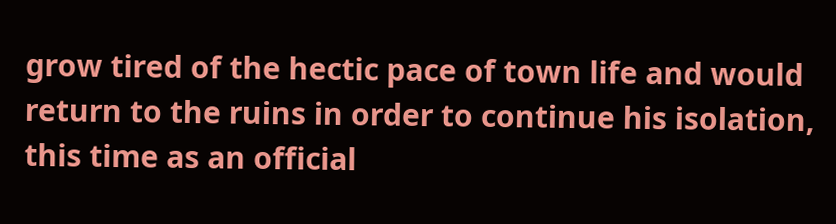grow tired of the hectic pace of town life and would return to the ruins in order to continue his isolation, this time as an official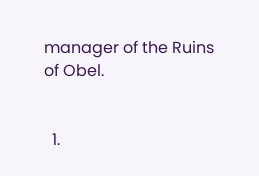manager of the Ruins of Obel.


  1.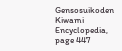Gensosuikoden Kiwami Encyclopedia, page 447